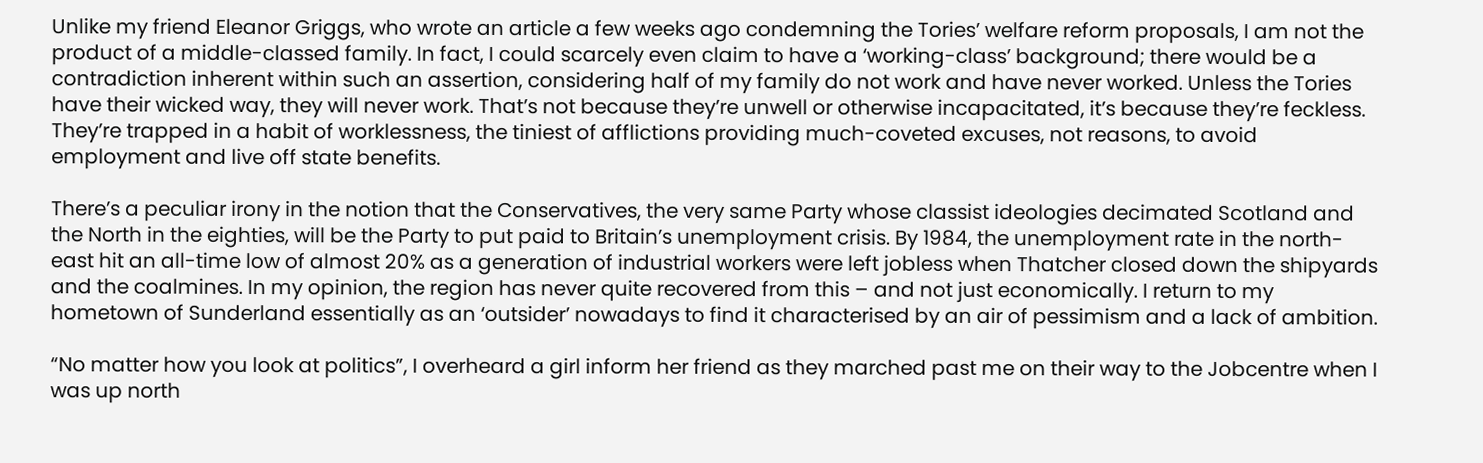Unlike my friend Eleanor Griggs, who wrote an article a few weeks ago condemning the Tories’ welfare reform proposals, I am not the product of a middle-classed family. In fact, I could scarcely even claim to have a ‘working-class’ background; there would be a contradiction inherent within such an assertion, considering half of my family do not work and have never worked. Unless the Tories have their wicked way, they will never work. That’s not because they’re unwell or otherwise incapacitated, it’s because they’re feckless. They’re trapped in a habit of worklessness, the tiniest of afflictions providing much-coveted excuses, not reasons, to avoid employment and live off state benefits.

There’s a peculiar irony in the notion that the Conservatives, the very same Party whose classist ideologies decimated Scotland and the North in the eighties, will be the Party to put paid to Britain’s unemployment crisis. By 1984, the unemployment rate in the north-east hit an all-time low of almost 20% as a generation of industrial workers were left jobless when Thatcher closed down the shipyards and the coalmines. In my opinion, the region has never quite recovered from this – and not just economically. I return to my hometown of Sunderland essentially as an ‘outsider’ nowadays to find it characterised by an air of pessimism and a lack of ambition.

“No matter how you look at politics”, I overheard a girl inform her friend as they marched past me on their way to the Jobcentre when I was up north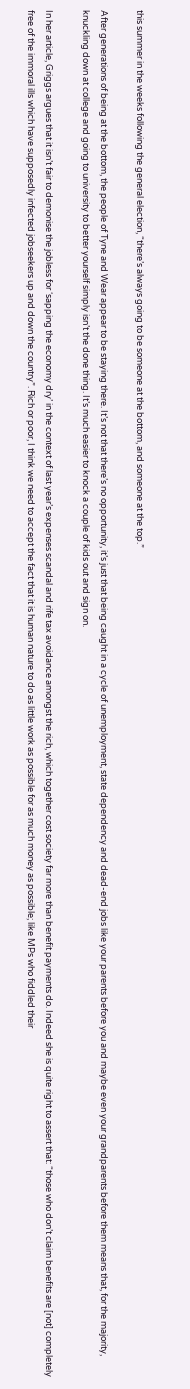this summer in the weeks following the general election, “there’s always going to be someone at the bottom, and someone at the top.”

After generations of being at the bottom, the people of Tyne and Wear appear to be staying there. It’s not that there’s no opportunity, it’s just that being caught in a cycle of unemployment, state dependency and dead-end jobs like your parents before you and maybe even your grandparents before them means that, for the majority, knuckling down at college and going to university to better yourself simply isn’t the done thing. It’s much easier to knock a couple of kids out and sign on.

In her article, Griggs argues that it isn’t fair to demonise the jobless for ‘sapping the economy dry’ in the context of last year’s expenses scandal and rife tax avoidance amongst the rich, which together cost society far more than benefit payments do. Indeed she is quite right to assert that: “those who don’t claim benefits are [not] completely free of the immoral ills which have supposedly infected jobseekers up and down the country”. Rich or poor, I think we need to accept the fact that it is human nature to do as little work as possible for as much money as possible; like MPs who fiddled their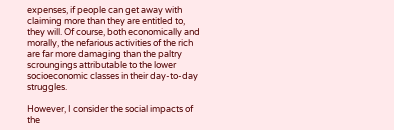expenses, if people can get away with claiming more than they are entitled to, they will. Of course, both economically and morally, the nefarious activities of the rich are far more damaging than the paltry scroungings attributable to the lower socioeconomic classes in their day-to-day struggles.

However, I consider the social impacts of the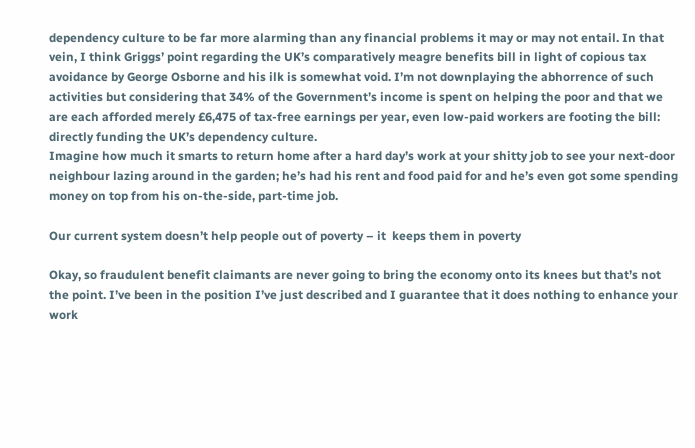dependency culture to be far more alarming than any financial problems it may or may not entail. In that vein, I think Griggs’ point regarding the UK’s comparatively meagre benefits bill in light of copious tax avoidance by George Osborne and his ilk is somewhat void. I’m not downplaying the abhorrence of such activities but considering that 34% of the Government’s income is spent on helping the poor and that we are each afforded merely £6,475 of tax-free earnings per year, even low-paid workers are footing the bill: directly funding the UK’s dependency culture.
Imagine how much it smarts to return home after a hard day’s work at your shitty job to see your next-door neighbour lazing around in the garden; he’s had his rent and food paid for and he’s even got some spending money on top from his on-the-side, part-time job.

Our current system doesn’t help people out of poverty – it  keeps them in poverty

Okay, so fraudulent benefit claimants are never going to bring the economy onto its knees but that’s not the point. I’ve been in the position I’ve just described and I guarantee that it does nothing to enhance your work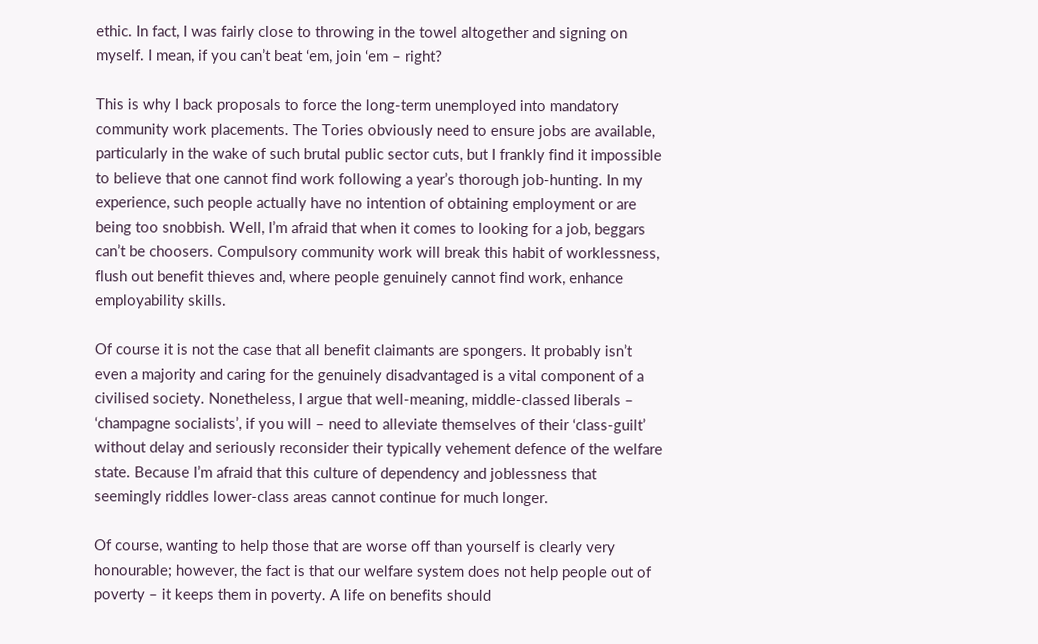ethic. In fact, I was fairly close to throwing in the towel altogether and signing on myself. I mean, if you can’t beat ‘em, join ‘em – right?

This is why I back proposals to force the long-term unemployed into mandatory community work placements. The Tories obviously need to ensure jobs are available, particularly in the wake of such brutal public sector cuts, but I frankly find it impossible to believe that one cannot find work following a year’s thorough job-hunting. In my experience, such people actually have no intention of obtaining employment or are being too snobbish. Well, I’m afraid that when it comes to looking for a job, beggars can’t be choosers. Compulsory community work will break this habit of worklessness, flush out benefit thieves and, where people genuinely cannot find work, enhance employability skills.

Of course it is not the case that all benefit claimants are spongers. It probably isn’t even a majority and caring for the genuinely disadvantaged is a vital component of a civilised society. Nonetheless, I argue that well-meaning, middle-classed liberals – ‘champagne socialists’, if you will – need to alleviate themselves of their ‘class-guilt’ without delay and seriously reconsider their typically vehement defence of the welfare state. Because I’m afraid that this culture of dependency and joblessness that seemingly riddles lower-class areas cannot continue for much longer.

Of course, wanting to help those that are worse off than yourself is clearly very honourable; however, the fact is that our welfare system does not help people out of poverty – it keeps them in poverty. A life on benefits should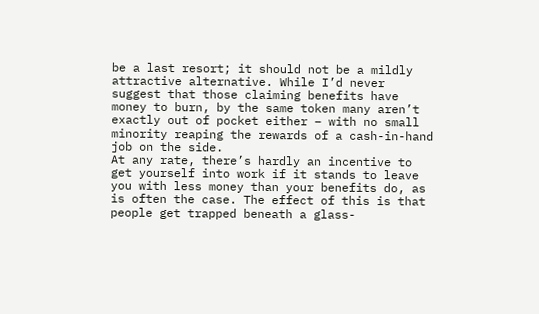be a last resort; it should not be a mildly attractive alternative. While I’d never suggest that those claiming benefits have money to burn, by the same token many aren’t exactly out of pocket either – with no small minority reaping the rewards of a cash-in-hand job on the side.
At any rate, there’s hardly an incentive to get yourself into work if it stands to leave you with less money than your benefits do, as is often the case. The effect of this is that people get trapped beneath a glass-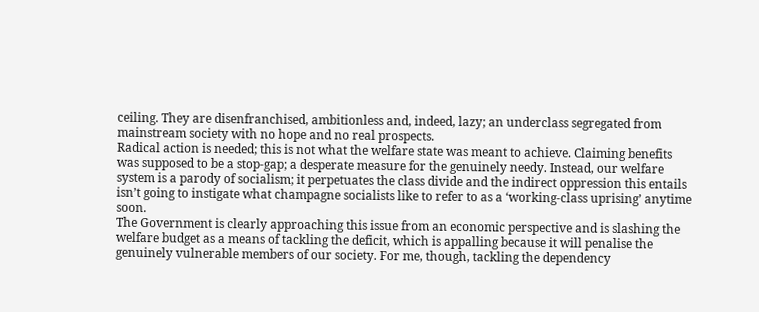ceiling. They are disenfranchised, ambitionless and, indeed, lazy; an underclass segregated from mainstream society with no hope and no real prospects.
Radical action is needed; this is not what the welfare state was meant to achieve. Claiming benefits was supposed to be a stop-gap; a desperate measure for the genuinely needy. Instead, our welfare system is a parody of socialism; it perpetuates the class divide and the indirect oppression this entails isn’t going to instigate what champagne socialists like to refer to as a ‘working-class uprising’ anytime soon.
The Government is clearly approaching this issue from an economic perspective and is slashing the welfare budget as a means of tackling the deficit, which is appalling because it will penalise the genuinely vulnerable members of our society. For me, though, tackling the dependency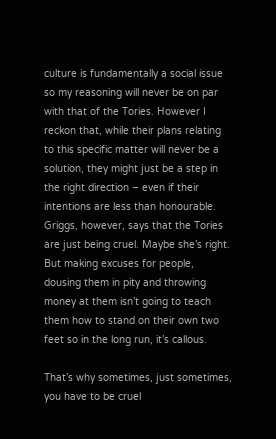culture is fundamentally a social issue so my reasoning will never be on par with that of the Tories. However I reckon that, while their plans relating to this specific matter will never be a solution, they might just be a step in the right direction – even if their intentions are less than honourable.
Griggs, however, says that the Tories are just being cruel. Maybe she’s right. But making excuses for people, dousing them in pity and throwing money at them isn’t going to teach them how to stand on their own two feet so in the long run, it’s callous.

That’s why sometimes, just sometimes, you have to be cruel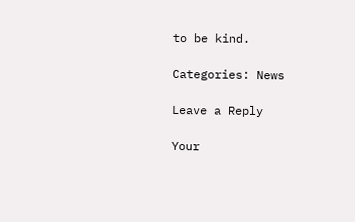to be kind.

Categories: News

Leave a Reply

Your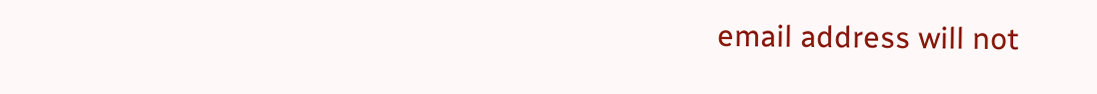email address will not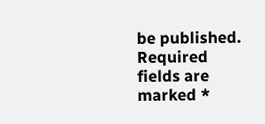be published. Required fields are marked *